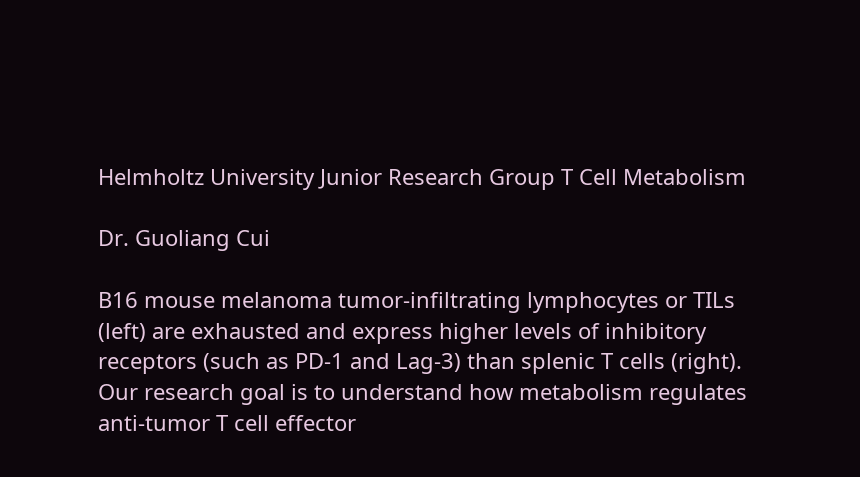Helmholtz University Junior Research Group T Cell Metabolism

Dr. Guoliang Cui

B16 mouse melanoma tumor-infiltrating lymphocytes or TILs (left) are exhausted and express higher levels of inhibitory receptors (such as PD-1 and Lag-3) than splenic T cells (right). Our research goal is to understand how metabolism regulates anti-tumor T cell effector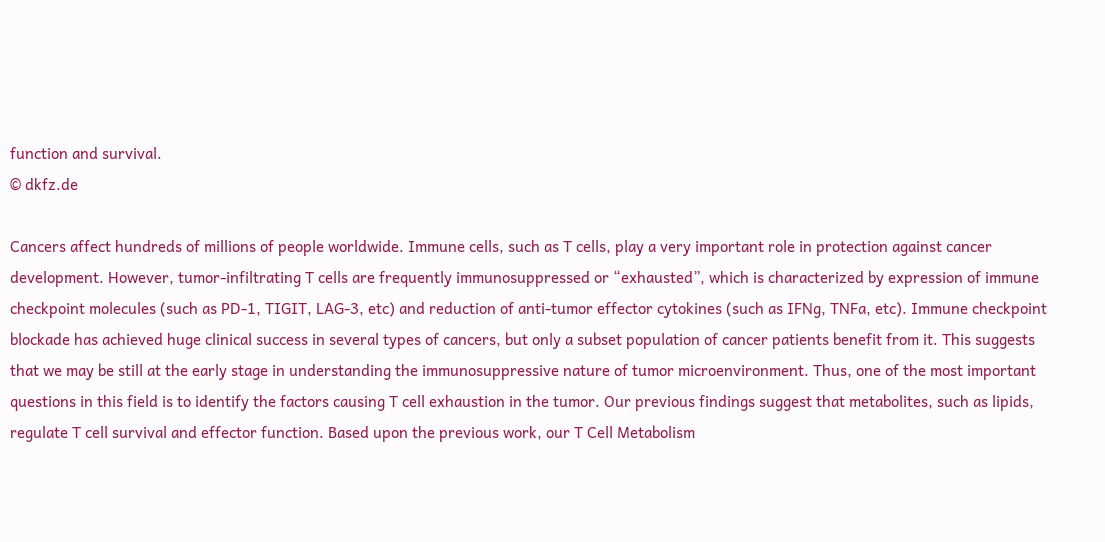function and survival.
© dkfz.de

Cancers affect hundreds of millions of people worldwide. Immune cells, such as T cells, play a very important role in protection against cancer development. However, tumor-infiltrating T cells are frequently immunosuppressed or “exhausted”, which is characterized by expression of immune checkpoint molecules (such as PD-1, TIGIT, LAG-3, etc) and reduction of anti-tumor effector cytokines (such as IFNg, TNFa, etc). Immune checkpoint blockade has achieved huge clinical success in several types of cancers, but only a subset population of cancer patients benefit from it. This suggests that we may be still at the early stage in understanding the immunosuppressive nature of tumor microenvironment. Thus, one of the most important questions in this field is to identify the factors causing T cell exhaustion in the tumor. Our previous findings suggest that metabolites, such as lipids, regulate T cell survival and effector function. Based upon the previous work, our T Cell Metabolism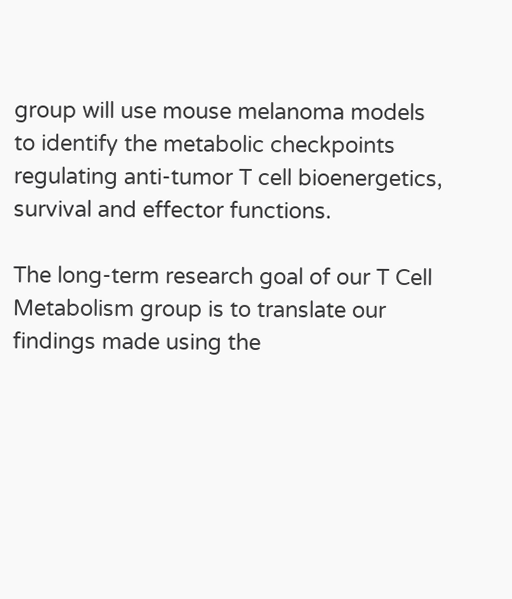group will use mouse melanoma models to identify the metabolic checkpoints regulating anti-tumor T cell bioenergetics, survival and effector functions.

The long-term research goal of our T Cell Metabolism group is to translate our findings made using the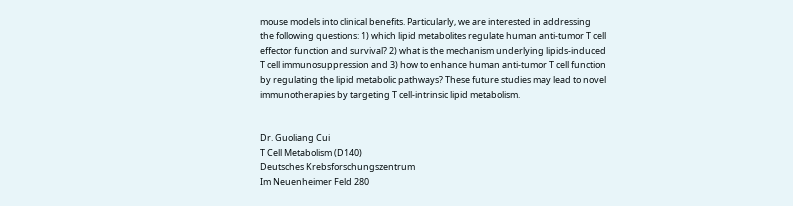mouse models into clinical benefits. Particularly, we are interested in addressing the following questions: 1) which lipid metabolites regulate human anti-tumor T cell effector function and survival? 2) what is the mechanism underlying lipids-induced T cell immunosuppression and 3) how to enhance human anti-tumor T cell function by regulating the lipid metabolic pathways? These future studies may lead to novel immunotherapies by targeting T cell-intrinsic lipid metabolism.


Dr. Guoliang Cui
T Cell Metabolism (D140)
Deutsches Krebsforschungszentrum
Im Neuenheimer Feld 280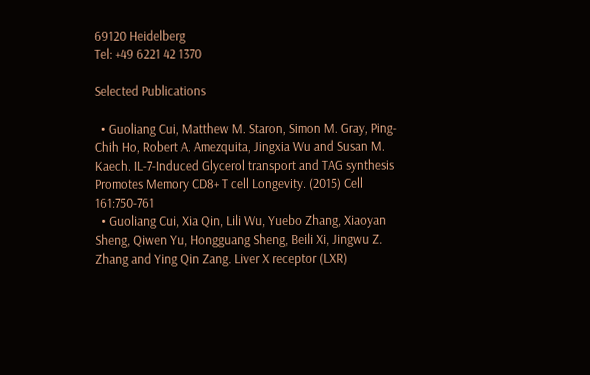69120 Heidelberg
Tel: +49 6221 42 1370

Selected Publications

  • Guoliang Cui, Matthew M. Staron, Simon M. Gray, Ping-Chih Ho, Robert A. Amezquita, Jingxia Wu and Susan M. Kaech. IL-7-Induced Glycerol transport and TAG synthesis Promotes Memory CD8+ T cell Longevity. (2015) Cell 161:750-761
  • Guoliang Cui, Xia Qin, Lili Wu, Yuebo Zhang, Xiaoyan Sheng, Qiwen Yu, Hongguang Sheng, Beili Xi, Jingwu Z. Zhang and Ying Qin Zang. Liver X receptor (LXR)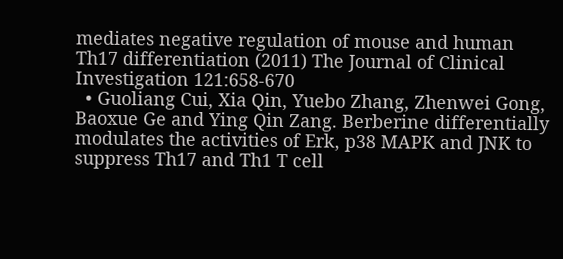mediates negative regulation of mouse and human Th17 differentiation (2011) The Journal of Clinical Investigation 121:658-670
  • Guoliang Cui, Xia Qin, Yuebo Zhang, Zhenwei Gong, Baoxue Ge and Ying Qin Zang. Berberine differentially modulates the activities of Erk, p38 MAPK and JNK to suppress Th17 and Th1 T cell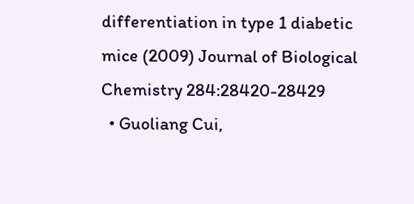differentiation in type 1 diabetic mice (2009) Journal of Biological Chemistry 284:28420-28429
  • Guoliang Cui,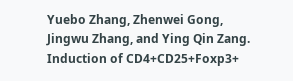Yuebo Zhang, Zhenwei Gong, Jingwu Zhang, and Ying Qin Zang. Induction of CD4+CD25+Foxp3+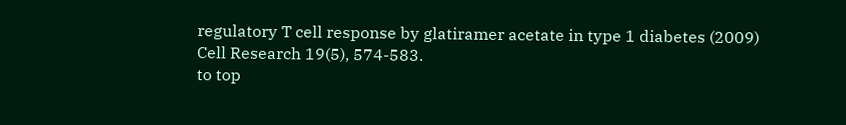regulatory T cell response by glatiramer acetate in type 1 diabetes (2009) Cell Research 19(5), 574-583.
to top